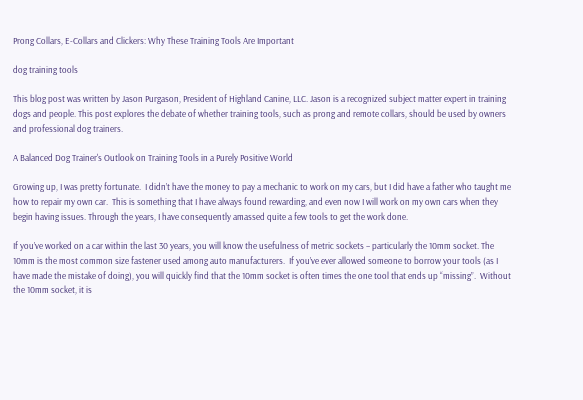Prong Collars, E-Collars and Clickers: Why These Training Tools Are Important

dog training tools

This blog post was written by Jason Purgason, President of Highland Canine, LLC. Jason is a recognized subject matter expert in training dogs and people. This post explores the debate of whether training tools, such as prong and remote collars, should be used by owners and professional dog trainers.

A Balanced Dog Trainer's Outlook on Training Tools in a Purely Positive World

Growing up, I was pretty fortunate.  I didn’t have the money to pay a mechanic to work on my cars, but I did have a father who taught me how to repair my own car.  This is something that I have always found rewarding, and even now I will work on my own cars when they begin having issues. Through the years, I have consequently amassed quite a few tools to get the work done.

If you’ve worked on a car within the last 30 years, you will know the usefulness of metric sockets – particularly the 10mm socket. The 10mm is the most common size fastener used among auto manufacturers.  If you’ve ever allowed someone to borrow your tools (as I have made the mistake of doing), you will quickly find that the 10mm socket is often times the one tool that ends up “missing”.  Without the 10mm socket, it is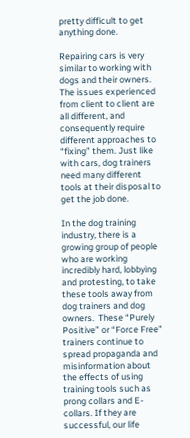pretty difficult to get anything done.

Repairing cars is very similar to working with dogs and their owners. The issues experienced from client to client are all different, and consequently require different approaches to “fixing” them. Just like with cars, dog trainers need many different tools at their disposal to get the job done.

In the dog training industry, there is a growing group of people who are working incredibly hard, lobbying and protesting, to take these tools away from dog trainers and dog owners.  These “Purely Positive” or “Force Free” trainers continue to spread propaganda and misinformation about the effects of using training tools such as prong collars and E-collars. If they are successful, our life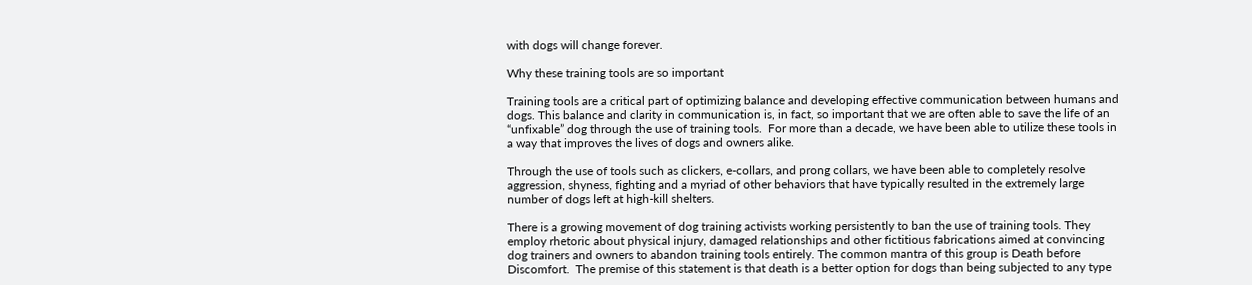with dogs will change forever.

Why these training tools are so important

Training tools are a critical part of optimizing balance and developing effective communication between humans and dogs. This balance and clarity in communication is, in fact, so important that we are often able to save the life of an “unfixable” dog through the use of training tools.  For more than a decade, we have been able to utilize these tools in a way that improves the lives of dogs and owners alike.

Through the use of tools such as clickers, e-collars, and prong collars, we have been able to completely resolve aggression, shyness, fighting and a myriad of other behaviors that have typically resulted in the extremely large number of dogs left at high-kill shelters.

There is a growing movement of dog training activists working persistently to ban the use of training tools. They employ rhetoric about physical injury, damaged relationships and other fictitious fabrications aimed at convincing dog trainers and owners to abandon training tools entirely. The common mantra of this group is Death before Discomfort.  The premise of this statement is that death is a better option for dogs than being subjected to any type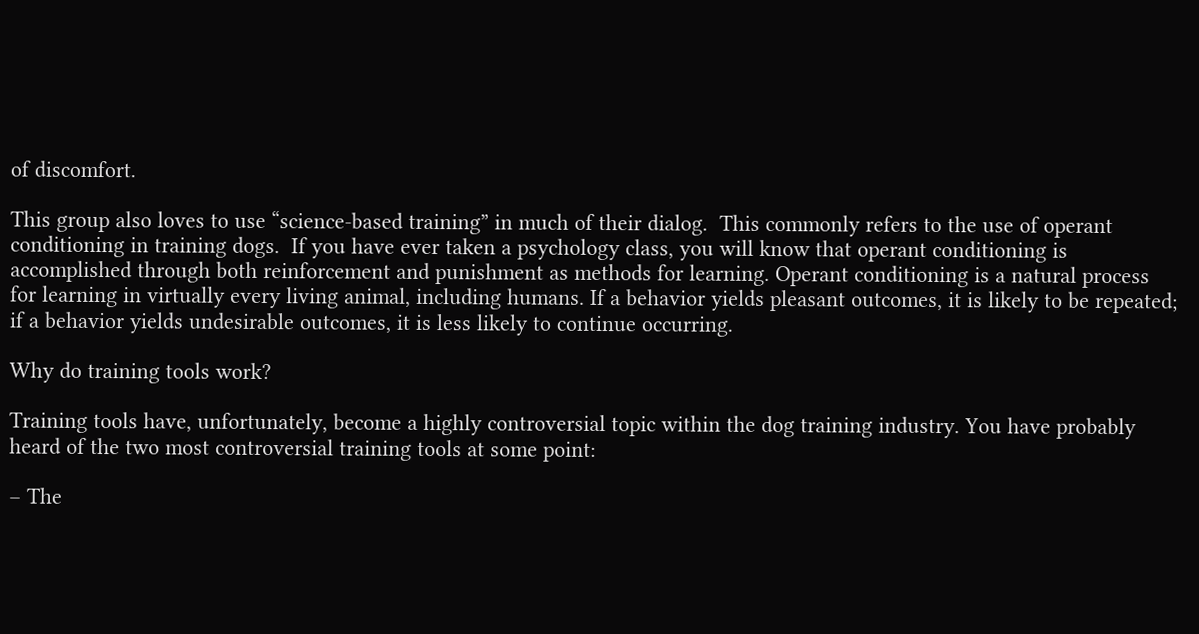of discomfort.

This group also loves to use “science-based training” in much of their dialog.  This commonly refers to the use of operant conditioning in training dogs.  If you have ever taken a psychology class, you will know that operant conditioning is accomplished through both reinforcement and punishment as methods for learning. Operant conditioning is a natural process for learning in virtually every living animal, including humans. If a behavior yields pleasant outcomes, it is likely to be repeated; if a behavior yields undesirable outcomes, it is less likely to continue occurring.

Why do training tools work?

Training tools have, unfortunately, become a highly controversial topic within the dog training industry. You have probably heard of the two most controversial training tools at some point:

– The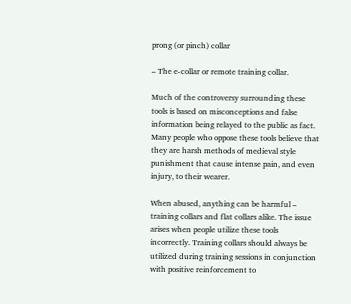prong (or pinch) collar

– The e-collar or remote training collar.

Much of the controversy surrounding these tools is based on misconceptions and false information being relayed to the public as fact. Many people who oppose these tools believe that they are harsh methods of medieval style punishment that cause intense pain, and even injury, to their wearer.

When abused, anything can be harmful – training collars and flat collars alike. The issue arises when people utilize these tools incorrectly. Training collars should always be utilized during training sessions in conjunction with positive reinforcement to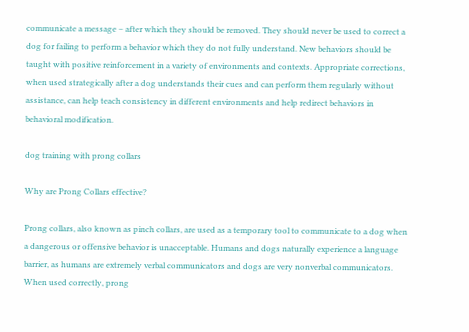communicate a message – after which they should be removed. They should never be used to correct a dog for failing to perform a behavior which they do not fully understand. New behaviors should be taught with positive reinforcement in a variety of environments and contexts. Appropriate corrections, when used strategically after a dog understands their cues and can perform them regularly without assistance, can help teach consistency in different environments and help redirect behaviors in behavioral modification.

dog training with prong collars

Why are Prong Collars effective?

Prong collars, also known as pinch collars, are used as a temporary tool to communicate to a dog when a dangerous or offensive behavior is unacceptable. Humans and dogs naturally experience a language barrier, as humans are extremely verbal communicators and dogs are very nonverbal communicators. When used correctly, prong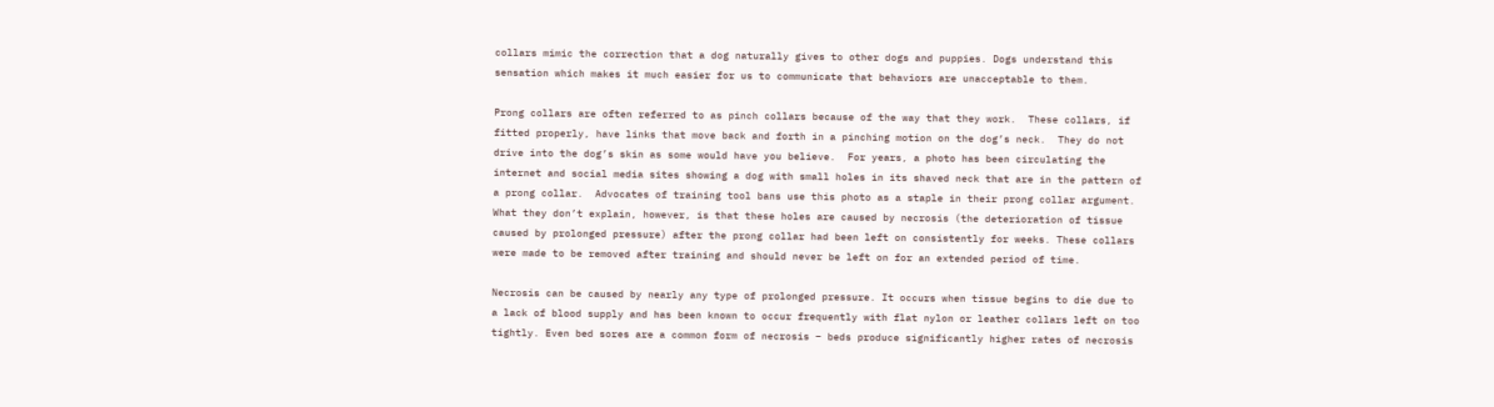collars mimic the correction that a dog naturally gives to other dogs and puppies. Dogs understand this sensation which makes it much easier for us to communicate that behaviors are unacceptable to them.

Prong collars are often referred to as pinch collars because of the way that they work.  These collars, if fitted properly, have links that move back and forth in a pinching motion on the dog’s neck.  They do not drive into the dog’s skin as some would have you believe.  For years, a photo has been circulating the internet and social media sites showing a dog with small holes in its shaved neck that are in the pattern of a prong collar.  Advocates of training tool bans use this photo as a staple in their prong collar argument. What they don’t explain, however, is that these holes are caused by necrosis (the deterioration of tissue caused by prolonged pressure) after the prong collar had been left on consistently for weeks. These collars were made to be removed after training and should never be left on for an extended period of time.

Necrosis can be caused by nearly any type of prolonged pressure. It occurs when tissue begins to die due to a lack of blood supply and has been known to occur frequently with flat nylon or leather collars left on too tightly. Even bed sores are a common form of necrosis – beds produce significantly higher rates of necrosis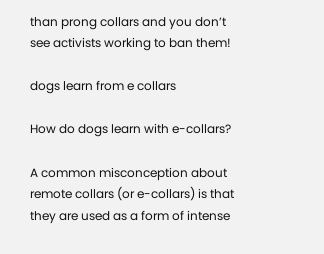than prong collars and you don’t see activists working to ban them!

dogs learn from e collars

How do dogs learn with e-collars?

A common misconception about remote collars (or e-collars) is that they are used as a form of intense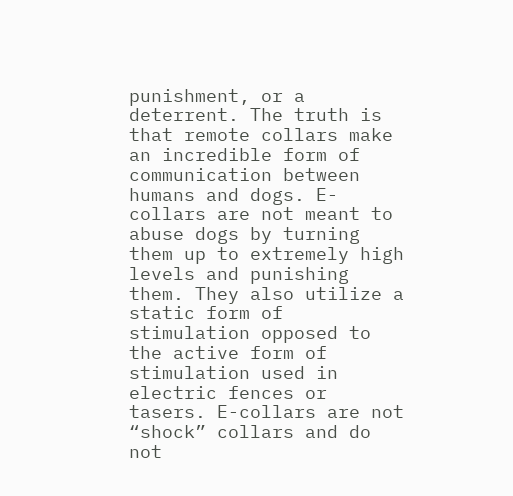punishment, or a deterrent. The truth is that remote collars make an incredible form of communication between humans and dogs. E-collars are not meant to abuse dogs by turning them up to extremely high levels and punishing them. They also utilize a static form of stimulation opposed to the active form of stimulation used in electric fences or tasers. E-collars are not “shock” collars and do not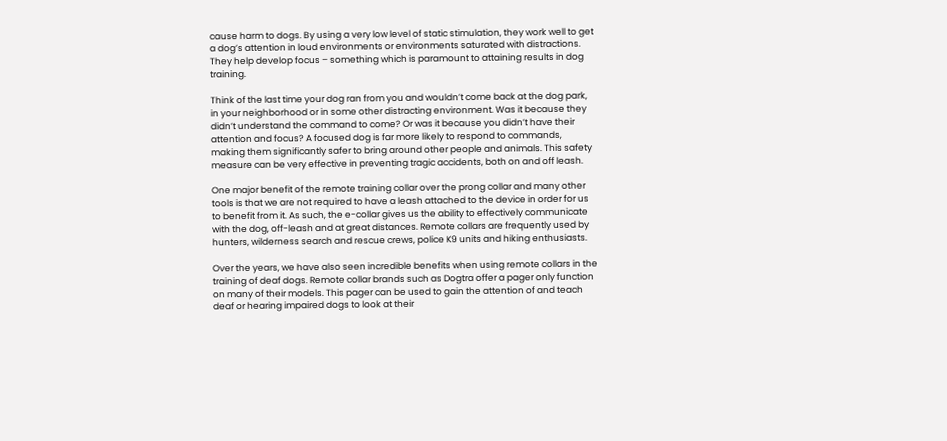cause harm to dogs. By using a very low level of static stimulation, they work well to get a dog’s attention in loud environments or environments saturated with distractions. They help develop focus – something which is paramount to attaining results in dog training.

Think of the last time your dog ran from you and wouldn’t come back at the dog park, in your neighborhood or in some other distracting environment. Was it because they didn’t understand the command to come? Or was it because you didn’t have their attention and focus? A focused dog is far more likely to respond to commands, making them significantly safer to bring around other people and animals. This safety measure can be very effective in preventing tragic accidents, both on and off leash.

One major benefit of the remote training collar over the prong collar and many other tools is that we are not required to have a leash attached to the device in order for us to benefit from it. As such, the e-collar gives us the ability to effectively communicate with the dog, off-leash and at great distances. Remote collars are frequently used by hunters, wilderness search and rescue crews, police K9 units and hiking enthusiasts.

Over the years, we have also seen incredible benefits when using remote collars in the training of deaf dogs. Remote collar brands such as Dogtra offer a pager only function on many of their models. This pager can be used to gain the attention of and teach deaf or hearing impaired dogs to look at their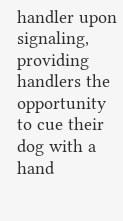handler upon signaling, providing handlers the opportunity to cue their dog with a hand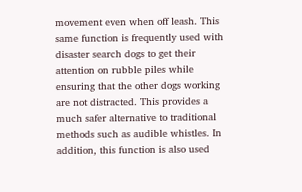movement even when off leash. This same function is frequently used with disaster search dogs to get their attention on rubble piles while ensuring that the other dogs working are not distracted. This provides a much safer alternative to traditional methods such as audible whistles. In addition, this function is also used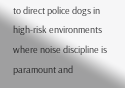to direct police dogs in high-risk environments where noise discipline is paramount and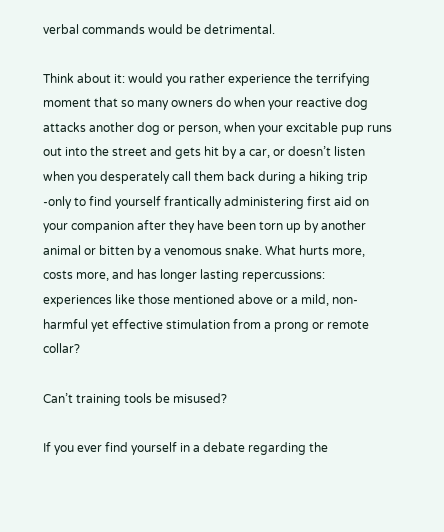verbal commands would be detrimental.

Think about it: would you rather experience the terrifying moment that so many owners do when your reactive dog attacks another dog or person, when your excitable pup runs out into the street and gets hit by a car, or doesn’t listen when you desperately call them back during a hiking trip -only to find yourself frantically administering first aid on your companion after they have been torn up by another animal or bitten by a venomous snake. What hurts more, costs more, and has longer lasting repercussions: experiences like those mentioned above or a mild, non-harmful yet effective stimulation from a prong or remote collar?

Can’t training tools be misused?

If you ever find yourself in a debate regarding the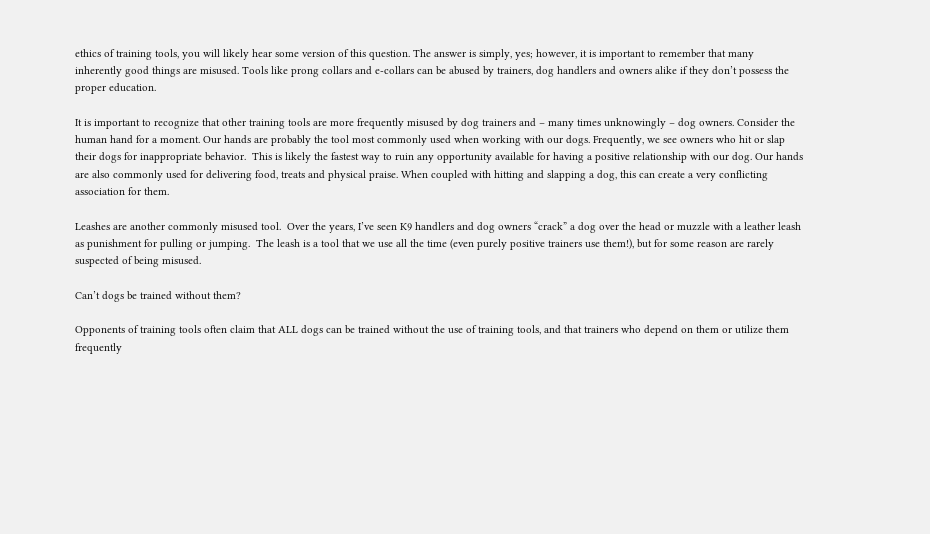ethics of training tools, you will likely hear some version of this question. The answer is simply, yes; however, it is important to remember that many inherently good things are misused. Tools like prong collars and e-collars can be abused by trainers, dog handlers and owners alike if they don’t possess the proper education.

It is important to recognize that other training tools are more frequently misused by dog trainers and – many times unknowingly – dog owners. Consider the human hand for a moment. Our hands are probably the tool most commonly used when working with our dogs. Frequently, we see owners who hit or slap their dogs for inappropriate behavior.  This is likely the fastest way to ruin any opportunity available for having a positive relationship with our dog. Our hands are also commonly used for delivering food, treats and physical praise. When coupled with hitting and slapping a dog, this can create a very conflicting association for them.

Leashes are another commonly misused tool.  Over the years, I’ve seen K9 handlers and dog owners “crack” a dog over the head or muzzle with a leather leash as punishment for pulling or jumping.  The leash is a tool that we use all the time (even purely positive trainers use them!), but for some reason are rarely suspected of being misused.

Can’t dogs be trained without them?

Opponents of training tools often claim that ALL dogs can be trained without the use of training tools, and that trainers who depend on them or utilize them frequently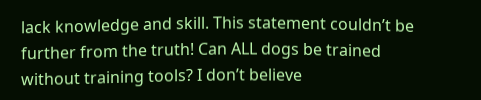lack knowledge and skill. This statement couldn’t be further from the truth! Can ALL dogs be trained without training tools? I don’t believe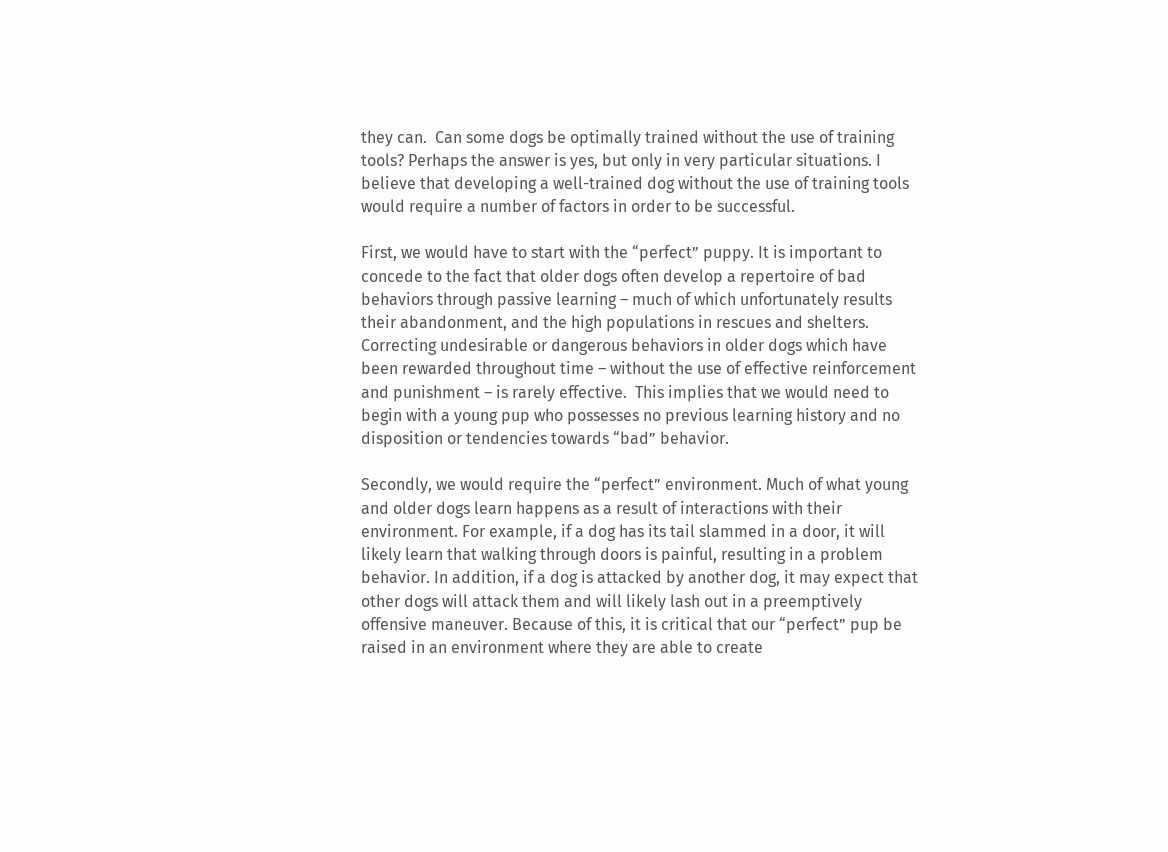they can.  Can some dogs be optimally trained without the use of training tools? Perhaps the answer is yes, but only in very particular situations. I believe that developing a well-trained dog without the use of training tools would require a number of factors in order to be successful.

First, we would have to start with the “perfect” puppy. It is important to concede to the fact that older dogs often develop a repertoire of bad behaviors through passive learning – much of which unfortunately results their abandonment, and the high populations in rescues and shelters. Correcting undesirable or dangerous behaviors in older dogs which have been rewarded throughout time – without the use of effective reinforcement and punishment – is rarely effective.  This implies that we would need to begin with a young pup who possesses no previous learning history and no disposition or tendencies towards “bad” behavior.

Secondly, we would require the “perfect” environment. Much of what young and older dogs learn happens as a result of interactions with their environment. For example, if a dog has its tail slammed in a door, it will likely learn that walking through doors is painful, resulting in a problem behavior. In addition, if a dog is attacked by another dog, it may expect that other dogs will attack them and will likely lash out in a preemptively offensive maneuver. Because of this, it is critical that our “perfect” pup be raised in an environment where they are able to create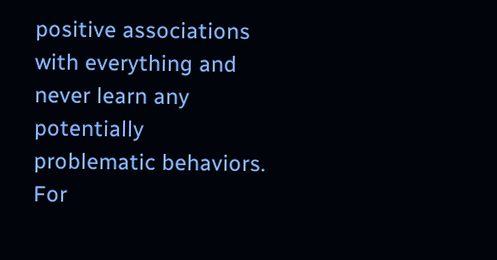positive associations with everything and never learn any potentially problematic behaviors. For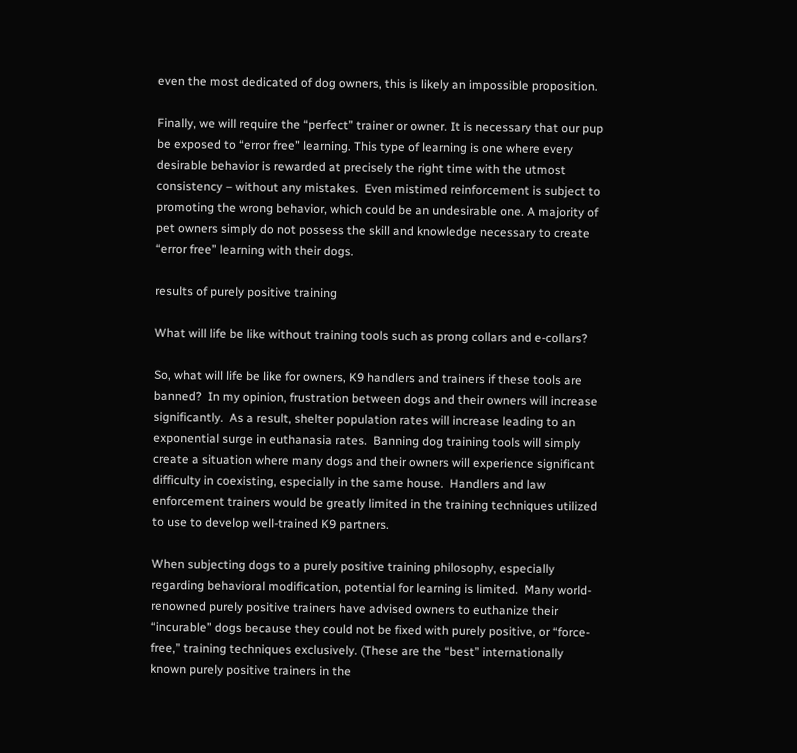even the most dedicated of dog owners, this is likely an impossible proposition.

Finally, we will require the “perfect” trainer or owner. It is necessary that our pup be exposed to “error free” learning. This type of learning is one where every desirable behavior is rewarded at precisely the right time with the utmost consistency – without any mistakes.  Even mistimed reinforcement is subject to promoting the wrong behavior, which could be an undesirable one. A majority of pet owners simply do not possess the skill and knowledge necessary to create “error free” learning with their dogs.

results of purely positive training

What will life be like without training tools such as prong collars and e-collars?

So, what will life be like for owners, K9 handlers and trainers if these tools are banned?  In my opinion, frustration between dogs and their owners will increase significantly.  As a result, shelter population rates will increase leading to an exponential surge in euthanasia rates.  Banning dog training tools will simply create a situation where many dogs and their owners will experience significant difficulty in coexisting, especially in the same house.  Handlers and law enforcement trainers would be greatly limited in the training techniques utilized to use to develop well-trained K9 partners.

When subjecting dogs to a purely positive training philosophy, especially regarding behavioral modification, potential for learning is limited.  Many world-renowned purely positive trainers have advised owners to euthanize their “incurable” dogs because they could not be fixed with purely positive, or “force-free,” training techniques exclusively. (These are the “best” internationally known purely positive trainers in the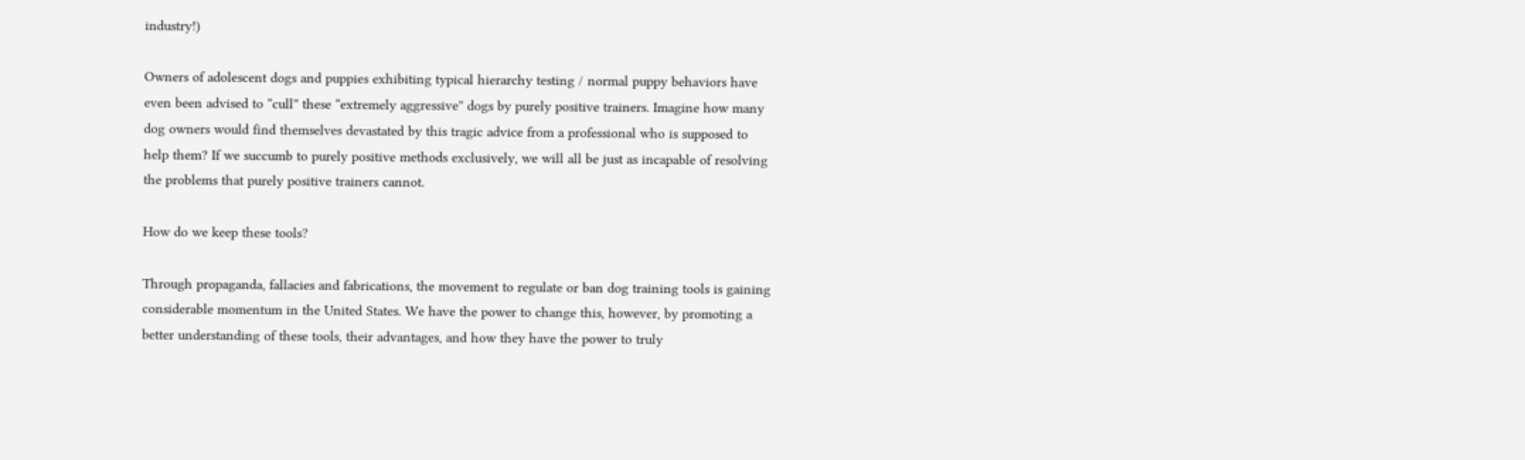industry!)

Owners of adolescent dogs and puppies exhibiting typical hierarchy testing / normal puppy behaviors have even been advised to “cull” these “extremely aggressive” dogs by purely positive trainers. Imagine how many dog owners would find themselves devastated by this tragic advice from a professional who is supposed to help them? If we succumb to purely positive methods exclusively, we will all be just as incapable of resolving the problems that purely positive trainers cannot.

How do we keep these tools?

Through propaganda, fallacies and fabrications, the movement to regulate or ban dog training tools is gaining considerable momentum in the United States. We have the power to change this, however, by promoting a better understanding of these tools, their advantages, and how they have the power to truly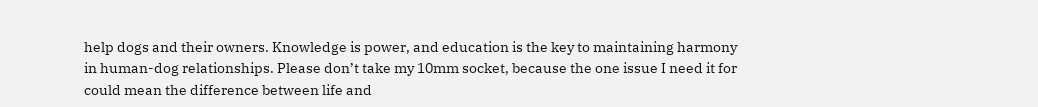help dogs and their owners. Knowledge is power, and education is the key to maintaining harmony in human-dog relationships. Please don’t take my 10mm socket, because the one issue I need it for could mean the difference between life and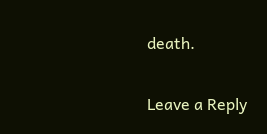death.

Leave a Reply